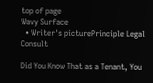top of page
Wavy Surface
  • Writer's picturePrinciple Legal Consult

Did You Know That as a Tenant, You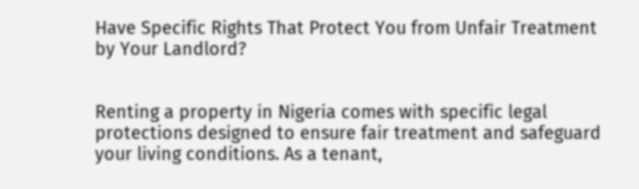Have Specific Rights That Protect You from Unfair Treatment by Your Landlord?


Renting a property in Nigeria comes with specific legal protections designed to ensure fair treatment and safeguard your living conditions. As a tenant,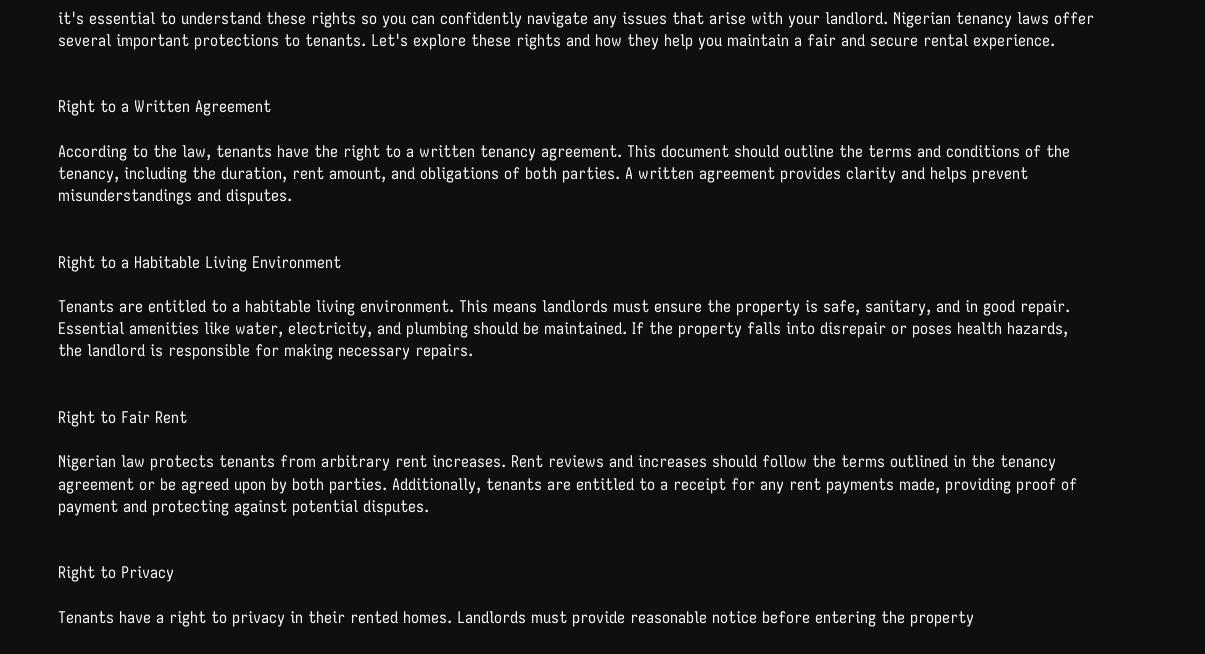it's essential to understand these rights so you can confidently navigate any issues that arise with your landlord. Nigerian tenancy laws offer several important protections to tenants. Let's explore these rights and how they help you maintain a fair and secure rental experience.


Right to a Written Agreement

According to the law, tenants have the right to a written tenancy agreement. This document should outline the terms and conditions of the tenancy, including the duration, rent amount, and obligations of both parties. A written agreement provides clarity and helps prevent misunderstandings and disputes.


Right to a Habitable Living Environment

Tenants are entitled to a habitable living environment. This means landlords must ensure the property is safe, sanitary, and in good repair. Essential amenities like water, electricity, and plumbing should be maintained. If the property falls into disrepair or poses health hazards, the landlord is responsible for making necessary repairs.


Right to Fair Rent

Nigerian law protects tenants from arbitrary rent increases. Rent reviews and increases should follow the terms outlined in the tenancy agreement or be agreed upon by both parties. Additionally, tenants are entitled to a receipt for any rent payments made, providing proof of payment and protecting against potential disputes.


Right to Privacy

Tenants have a right to privacy in their rented homes. Landlords must provide reasonable notice before entering the property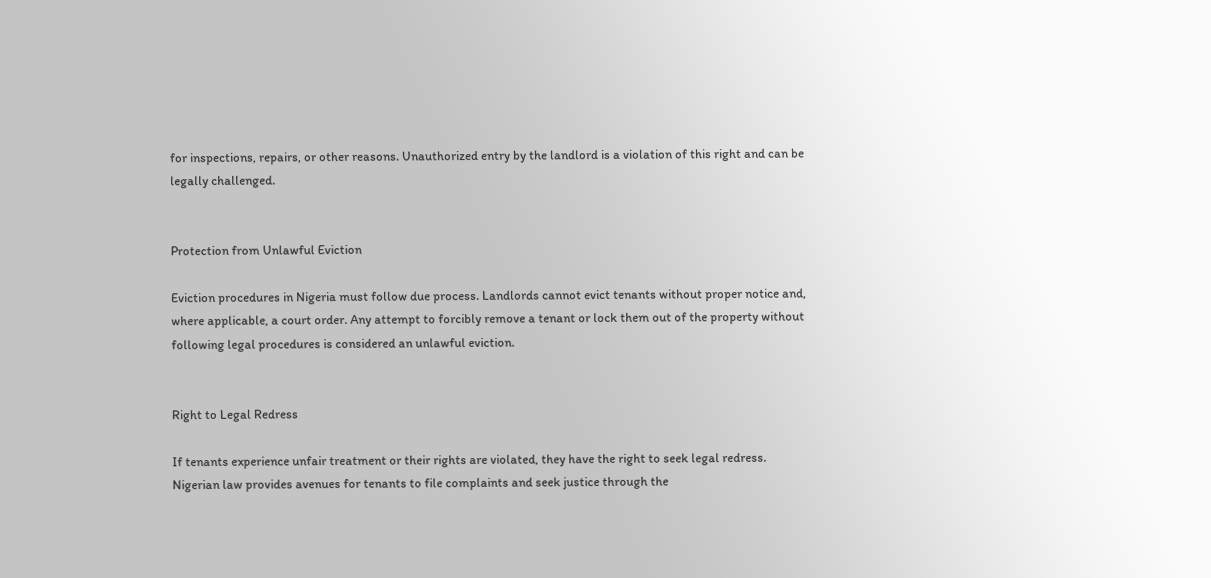for inspections, repairs, or other reasons. Unauthorized entry by the landlord is a violation of this right and can be legally challenged.


Protection from Unlawful Eviction

Eviction procedures in Nigeria must follow due process. Landlords cannot evict tenants without proper notice and, where applicable, a court order. Any attempt to forcibly remove a tenant or lock them out of the property without following legal procedures is considered an unlawful eviction.


Right to Legal Redress

If tenants experience unfair treatment or their rights are violated, they have the right to seek legal redress. Nigerian law provides avenues for tenants to file complaints and seek justice through the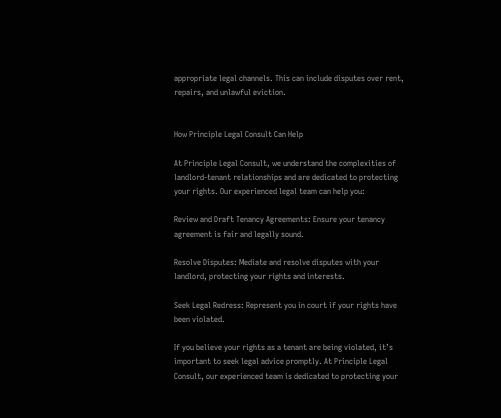appropriate legal channels. This can include disputes over rent, repairs, and unlawful eviction.


How Principle Legal Consult Can Help

At Principle Legal Consult, we understand the complexities of landlord-tenant relationships and are dedicated to protecting your rights. Our experienced legal team can help you:

Review and Draft Tenancy Agreements: Ensure your tenancy agreement is fair and legally sound.

Resolve Disputes: Mediate and resolve disputes with your landlord, protecting your rights and interests.

Seek Legal Redress: Represent you in court if your rights have been violated.

If you believe your rights as a tenant are being violated, it’s important to seek legal advice promptly. At Principle Legal Consult, our experienced team is dedicated to protecting your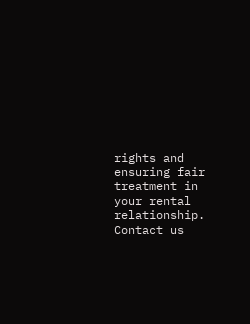rights and ensuring fair treatment in your rental relationship. Contact us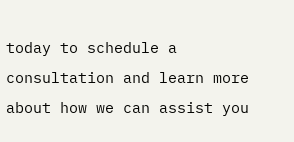today to schedule a consultation and learn more about how we can assist you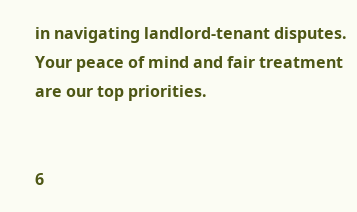in navigating landlord-tenant disputes. Your peace of mind and fair treatment are our top priorities.


6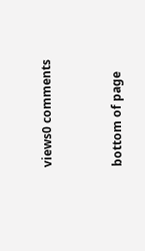views0 comments


bottom of page